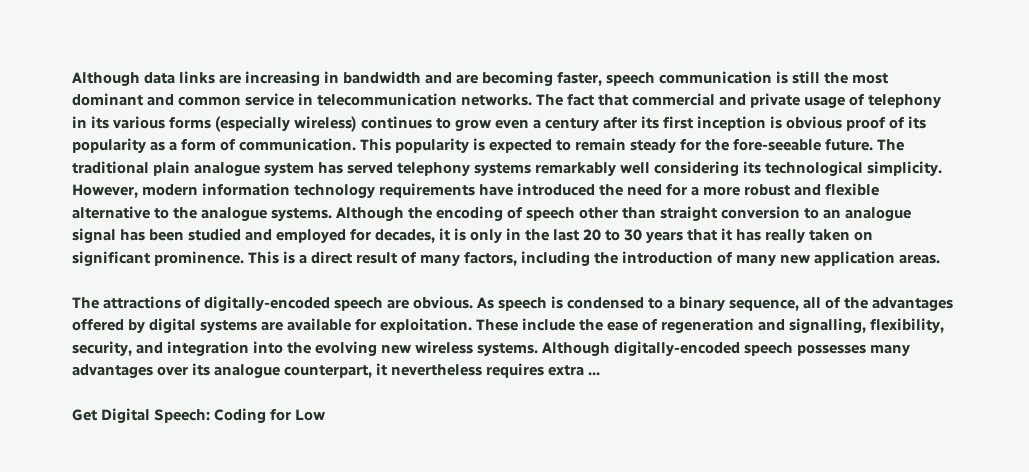Although data links are increasing in bandwidth and are becoming faster, speech communication is still the most dominant and common service in telecommunication networks. The fact that commercial and private usage of telephony in its various forms (especially wireless) continues to grow even a century after its first inception is obvious proof of its popularity as a form of communication. This popularity is expected to remain steady for the fore-seeable future. The traditional plain analogue system has served telephony systems remarkably well considering its technological simplicity. However, modern information technology requirements have introduced the need for a more robust and flexible alternative to the analogue systems. Although the encoding of speech other than straight conversion to an analogue signal has been studied and employed for decades, it is only in the last 20 to 30 years that it has really taken on significant prominence. This is a direct result of many factors, including the introduction of many new application areas.

The attractions of digitally-encoded speech are obvious. As speech is condensed to a binary sequence, all of the advantages offered by digital systems are available for exploitation. These include the ease of regeneration and signalling, flexibility, security, and integration into the evolving new wireless systems. Although digitally-encoded speech possesses many advantages over its analogue counterpart, it nevertheless requires extra ...

Get Digital Speech: Coding for Low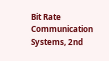Bit Rate Communication Systems, 2nd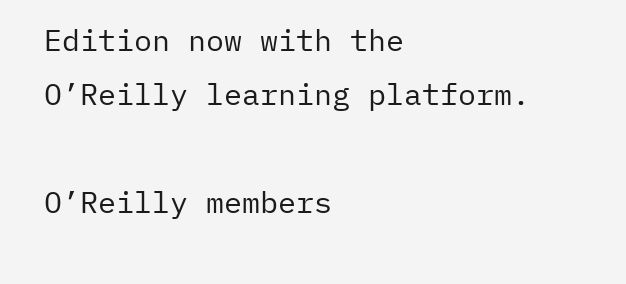Edition now with the O’Reilly learning platform.

O’Reilly members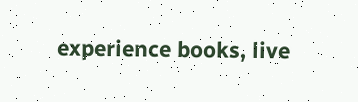experience books, live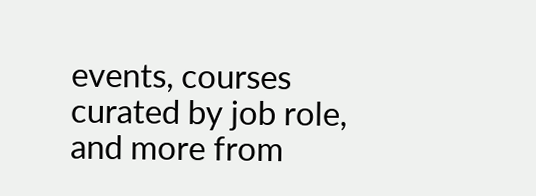events, courses curated by job role, and more from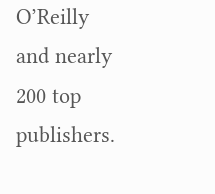O’Reilly and nearly 200 top publishers.